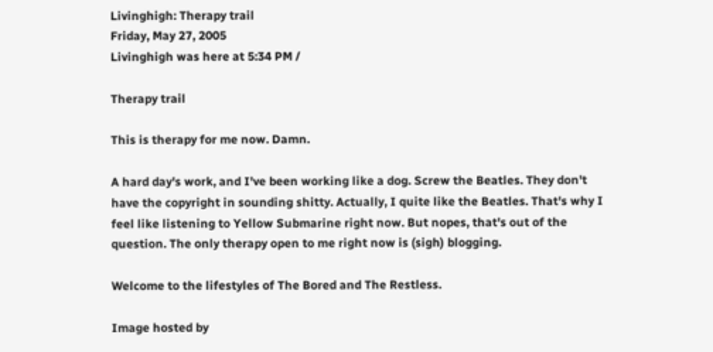Livinghigh: Therapy trail
Friday, May 27, 2005
Livinghigh was here at 5:34 PM /

Therapy trail

This is therapy for me now. Damn.

A hard day's work, and I've been working like a dog. Screw the Beatles. They don't have the copyright in sounding shitty. Actually, I quite like the Beatles. That's why I feel like listening to Yellow Submarine right now. But nopes, that's out of the question. The only therapy open to me right now is (sigh) blogging.

Welcome to the lifestyles of The Bored and The Restless.

Image hosted by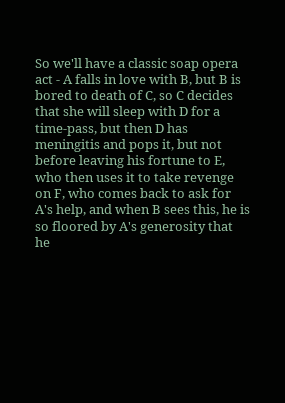So we'll have a classic soap opera act - A falls in love with B, but B is bored to death of C, so C decides that she will sleep with D for a time-pass, but then D has meningitis and pops it, but not before leaving his fortune to E, who then uses it to take revenge on F, who comes back to ask for A's help, and when B sees this, he is so floored by A's generosity that he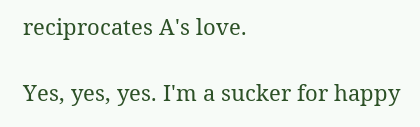reciprocates A's love.

Yes, yes, yes. I'm a sucker for happy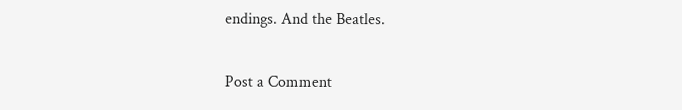endings. And the Beatles.


Post a Comment